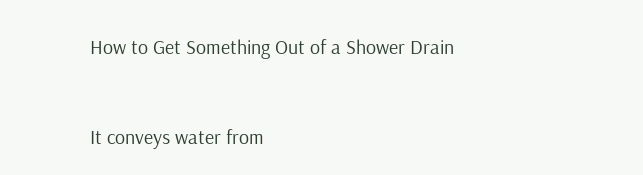How to Get Something Out of a Shower Drain


It conveys water from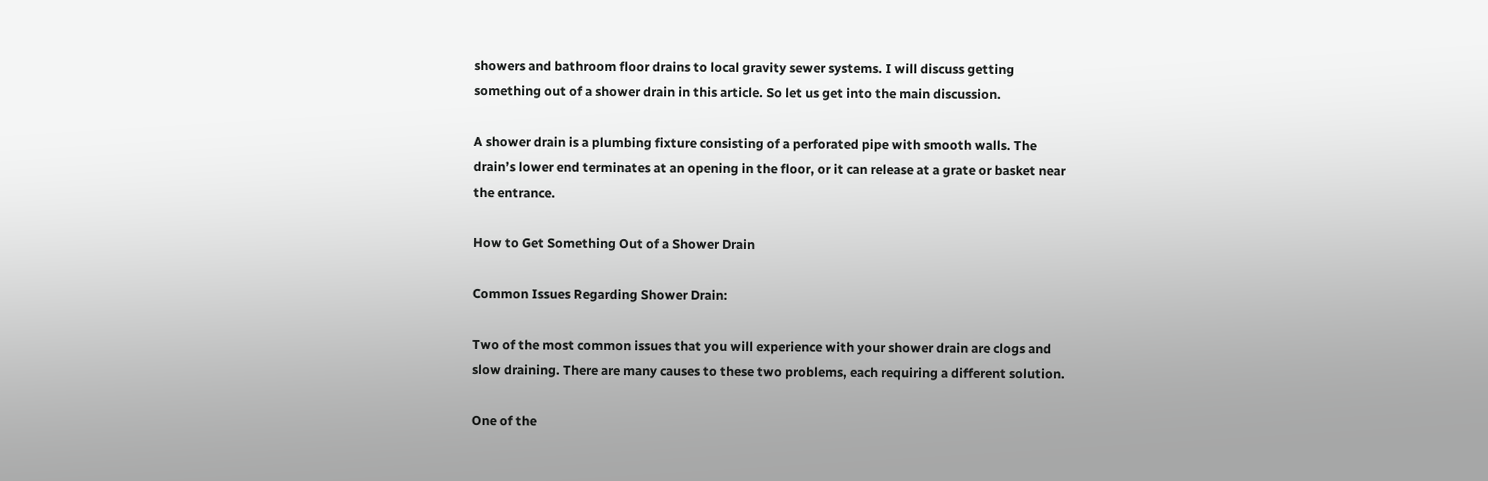showers and bathroom floor drains to local gravity sewer systems. I will discuss getting something out of a shower drain in this article. So let us get into the main discussion.

A shower drain is a plumbing fixture consisting of a perforated pipe with smooth walls. The drain’s lower end terminates at an opening in the floor, or it can release at a grate or basket near the entrance.

How to Get Something Out of a Shower Drain

Common Issues Regarding Shower Drain:

Two of the most common issues that you will experience with your shower drain are clogs and slow draining. There are many causes to these two problems, each requiring a different solution.

One of the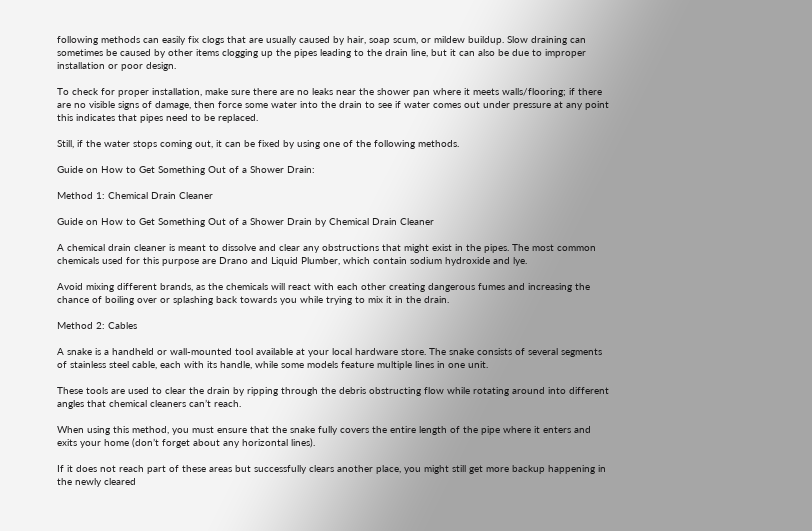following methods can easily fix clogs that are usually caused by hair, soap scum, or mildew buildup. Slow draining can sometimes be caused by other items clogging up the pipes leading to the drain line, but it can also be due to improper installation or poor design.

To check for proper installation, make sure there are no leaks near the shower pan where it meets walls/flooring; if there are no visible signs of damage, then force some water into the drain to see if water comes out under pressure at any point this indicates that pipes need to be replaced.

Still, if the water stops coming out, it can be fixed by using one of the following methods.

Guide on How to Get Something Out of a Shower Drain:

Method 1: Chemical Drain Cleaner

Guide on How to Get Something Out of a Shower Drain by Chemical Drain Cleaner

A chemical drain cleaner is meant to dissolve and clear any obstructions that might exist in the pipes. The most common chemicals used for this purpose are Drano and Liquid Plumber, which contain sodium hydroxide and lye.

Avoid mixing different brands, as the chemicals will react with each other creating dangerous fumes and increasing the chance of boiling over or splashing back towards you while trying to mix it in the drain.

Method 2: Cables

A snake is a handheld or wall-mounted tool available at your local hardware store. The snake consists of several segments of stainless steel cable, each with its handle, while some models feature multiple lines in one unit.

These tools are used to clear the drain by ripping through the debris obstructing flow while rotating around into different angles that chemical cleaners can’t reach.

When using this method, you must ensure that the snake fully covers the entire length of the pipe where it enters and exits your home (don’t forget about any horizontal lines).

If it does not reach part of these areas but successfully clears another place, you might still get more backup happening in the newly cleared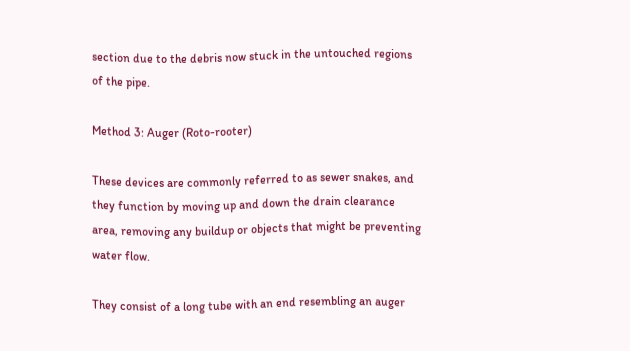section due to the debris now stuck in the untouched regions of the pipe.

Method 3: Auger (Roto-rooter)

These devices are commonly referred to as sewer snakes, and they function by moving up and down the drain clearance area, removing any buildup or objects that might be preventing water flow.

They consist of a long tube with an end resembling an auger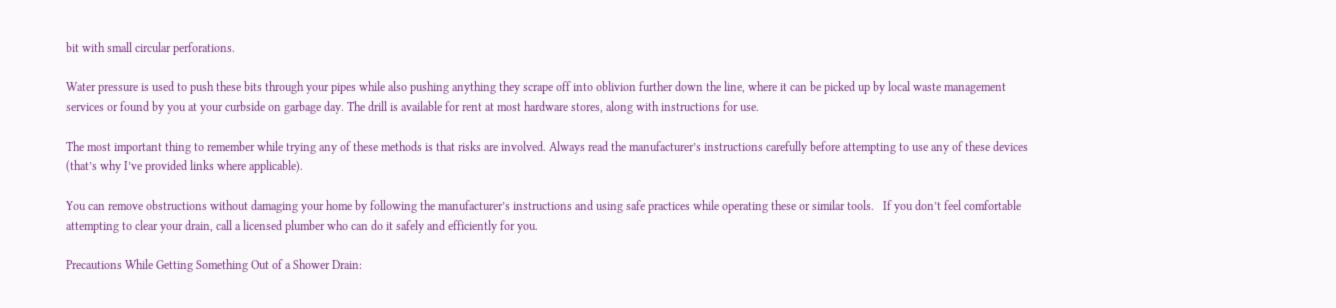bit with small circular perforations.

Water pressure is used to push these bits through your pipes while also pushing anything they scrape off into oblivion further down the line, where it can be picked up by local waste management services or found by you at your curbside on garbage day. The drill is available for rent at most hardware stores, along with instructions for use.

The most important thing to remember while trying any of these methods is that risks are involved. Always read the manufacturer’s instructions carefully before attempting to use any of these devices (that’s why I’ve provided links where applicable).

You can remove obstructions without damaging your home by following the manufacturer’s instructions and using safe practices while operating these or similar tools.   If you don’t feel comfortable attempting to clear your drain, call a licensed plumber who can do it safely and efficiently for you.

Precautions While Getting Something Out of a Shower Drain: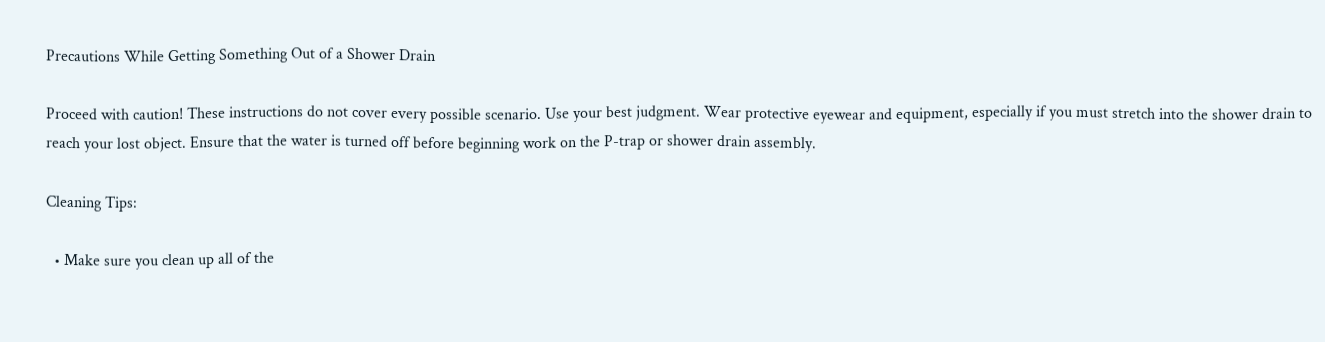Precautions While Getting Something Out of a Shower Drain

Proceed with caution! These instructions do not cover every possible scenario. Use your best judgment. Wear protective eyewear and equipment, especially if you must stretch into the shower drain to reach your lost object. Ensure that the water is turned off before beginning work on the P-trap or shower drain assembly.

Cleaning Tips:

  • Make sure you clean up all of the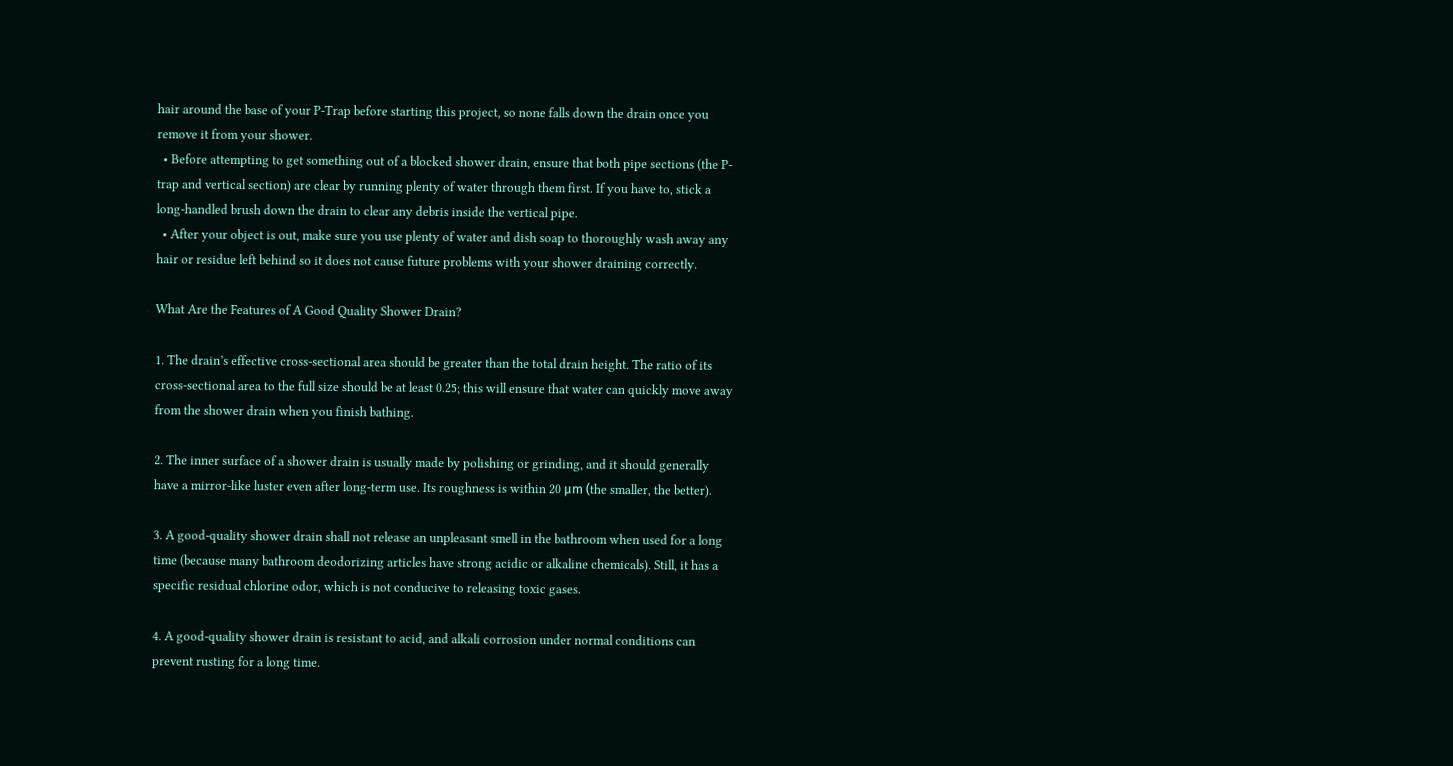hair around the base of your P-Trap before starting this project, so none falls down the drain once you remove it from your shower.
  • Before attempting to get something out of a blocked shower drain, ensure that both pipe sections (the P-trap and vertical section) are clear by running plenty of water through them first. If you have to, stick a long-handled brush down the drain to clear any debris inside the vertical pipe.
  • After your object is out, make sure you use plenty of water and dish soap to thoroughly wash away any hair or residue left behind so it does not cause future problems with your shower draining correctly.

What Are the Features of A Good Quality Shower Drain?

1. The drain’s effective cross-sectional area should be greater than the total drain height. The ratio of its cross-sectional area to the full size should be at least 0.25; this will ensure that water can quickly move away from the shower drain when you finish bathing.

2. The inner surface of a shower drain is usually made by polishing or grinding, and it should generally have a mirror-like luster even after long-term use. Its roughness is within 20 μm (the smaller, the better).

3. A good-quality shower drain shall not release an unpleasant smell in the bathroom when used for a long time (because many bathroom deodorizing articles have strong acidic or alkaline chemicals). Still, it has a specific residual chlorine odor, which is not conducive to releasing toxic gases.

4. A good-quality shower drain is resistant to acid, and alkali corrosion under normal conditions can prevent rusting for a long time.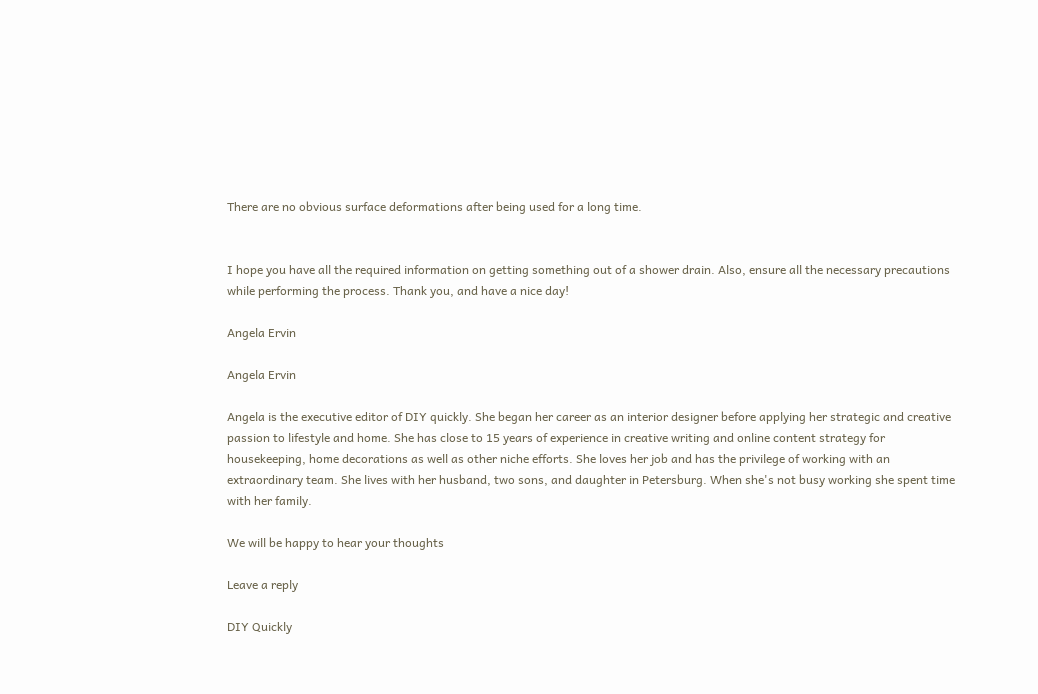There are no obvious surface deformations after being used for a long time.


I hope you have all the required information on getting something out of a shower drain. Also, ensure all the necessary precautions while performing the process. Thank you, and have a nice day!

Angela Ervin

Angela Ervin

Angela is the executive editor of DIY quickly. She began her career as an interior designer before applying her strategic and creative passion to lifestyle and home. She has close to 15 years of experience in creative writing and online content strategy for housekeeping, home decorations as well as other niche efforts. She loves her job and has the privilege of working with an extraordinary team. She lives with her husband, two sons, and daughter in Petersburg. When she's not busy working she spent time with her family.

We will be happy to hear your thoughts

Leave a reply

DIY Quickly